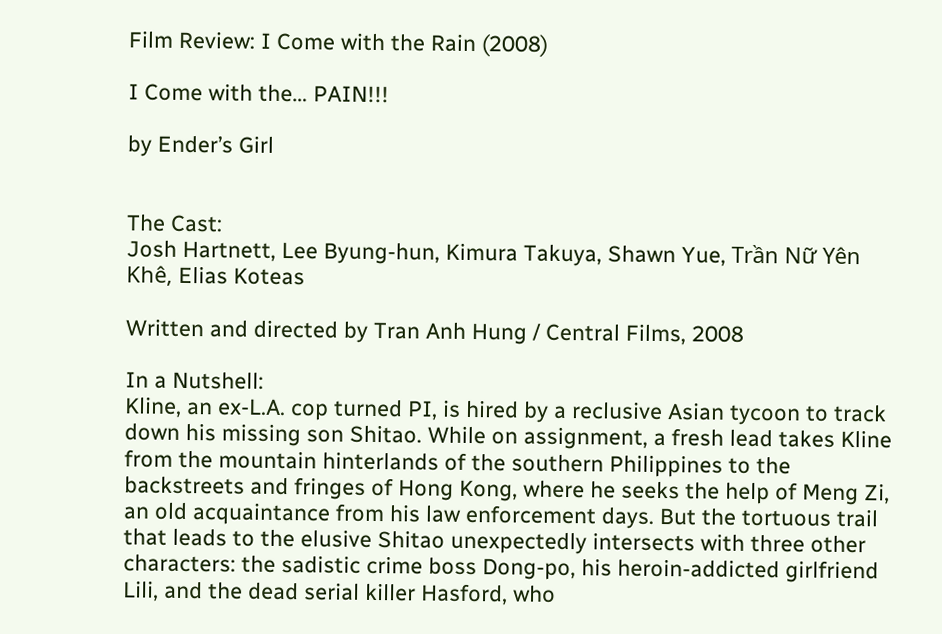Film Review: I Come with the Rain (2008)

I Come with the… PAIN!!!

by Ender’s Girl


The Cast:
Josh Hartnett, Lee Byung-hun, Kimura Takuya, Shawn Yue, Trần Nữ Yên Khê, Elias Koteas

Written and directed by Tran Anh Hung / Central Films, 2008

In a Nutshell:
Kline, an ex-L.A. cop turned PI, is hired by a reclusive Asian tycoon to track down his missing son Shitao. While on assignment, a fresh lead takes Kline from the mountain hinterlands of the southern Philippines to the backstreets and fringes of Hong Kong, where he seeks the help of Meng Zi, an old acquaintance from his law enforcement days. But the tortuous trail that leads to the elusive Shitao unexpectedly intersects with three other characters: the sadistic crime boss Dong-po, his heroin-addicted girlfriend Lili, and the dead serial killer Hasford, who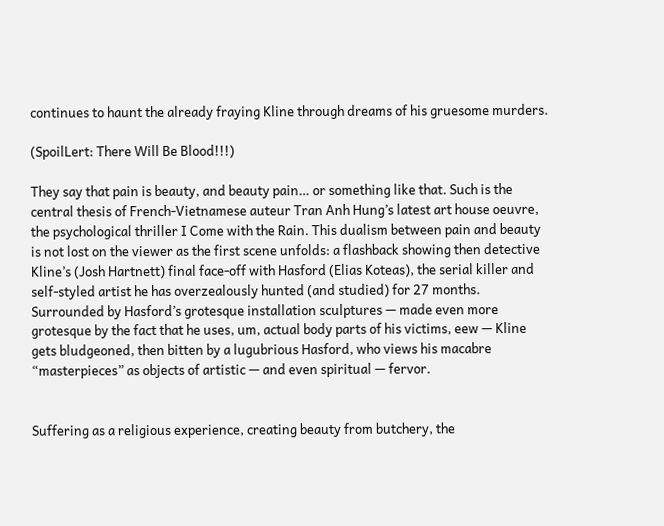continues to haunt the already fraying Kline through dreams of his gruesome murders.

(SpoilLert: There Will Be Blood!!!)

They say that pain is beauty, and beauty pain… or something like that. Such is the central thesis of French-Vietnamese auteur Tran Anh Hung’s latest art house oeuvre, the psychological thriller I Come with the Rain. This dualism between pain and beauty is not lost on the viewer as the first scene unfolds: a flashback showing then detective Kline’s (Josh Hartnett) final face-off with Hasford (Elias Koteas), the serial killer and self-styled artist he has overzealously hunted (and studied) for 27 months. Surrounded by Hasford’s grotesque installation sculptures — made even more grotesque by the fact that he uses, um, actual body parts of his victims, eew — Kline gets bludgeoned, then bitten by a lugubrious Hasford, who views his macabre “masterpieces” as objects of artistic — and even spiritual — fervor.


Suffering as a religious experience, creating beauty from butchery, the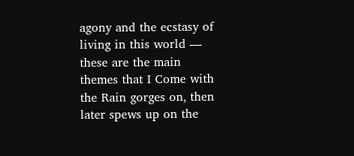agony and the ecstasy of living in this world — these are the main themes that I Come with the Rain gorges on, then later spews up on the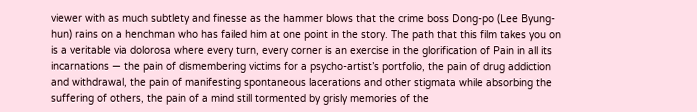viewer with as much subtlety and finesse as the hammer blows that the crime boss Dong-po (Lee Byung-hun) rains on a henchman who has failed him at one point in the story. The path that this film takes you on is a veritable via dolorosa where every turn, every corner is an exercise in the glorification of Pain in all its incarnations — the pain of dismembering victims for a psycho-artist’s portfolio, the pain of drug addiction and withdrawal, the pain of manifesting spontaneous lacerations and other stigmata while absorbing the suffering of others, the pain of a mind still tormented by grisly memories of the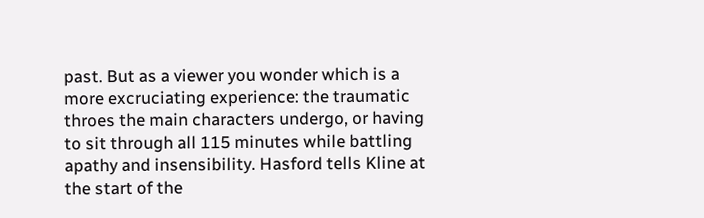past. But as a viewer you wonder which is a more excruciating experience: the traumatic throes the main characters undergo, or having to sit through all 115 minutes while battling apathy and insensibility. Hasford tells Kline at the start of the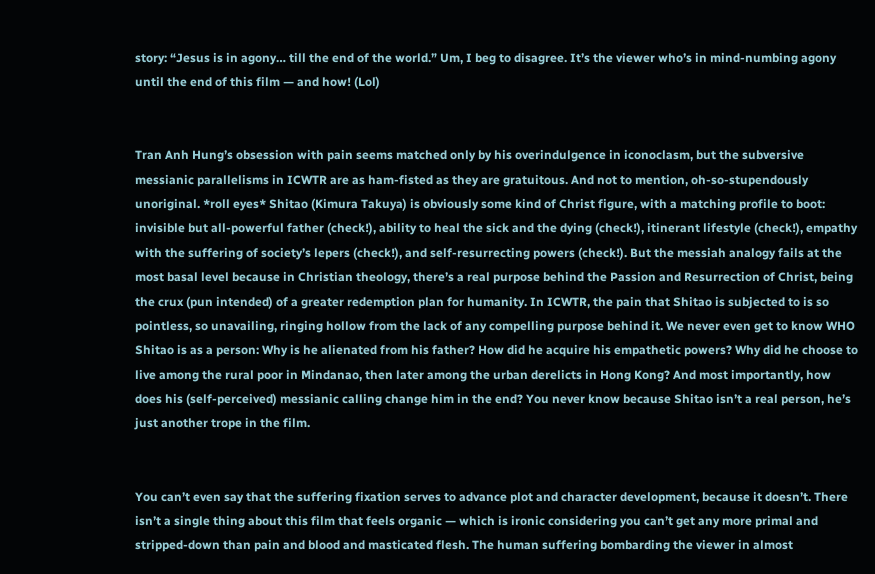story: “Jesus is in agony… till the end of the world.” Um, I beg to disagree. It’s the viewer who’s in mind-numbing agony until the end of this film — and how! (Lol)


Tran Anh Hung’s obsession with pain seems matched only by his overindulgence in iconoclasm, but the subversive messianic parallelisms in ICWTR are as ham-fisted as they are gratuitous. And not to mention, oh-so-stupendously unoriginal. *roll eyes* Shitao (Kimura Takuya) is obviously some kind of Christ figure, with a matching profile to boot: invisible but all-powerful father (check!), ability to heal the sick and the dying (check!), itinerant lifestyle (check!), empathy with the suffering of society’s lepers (check!), and self-resurrecting powers (check!). But the messiah analogy fails at the most basal level because in Christian theology, there’s a real purpose behind the Passion and Resurrection of Christ, being the crux (pun intended) of a greater redemption plan for humanity. In ICWTR, the pain that Shitao is subjected to is so pointless, so unavailing, ringing hollow from the lack of any compelling purpose behind it. We never even get to know WHO Shitao is as a person: Why is he alienated from his father? How did he acquire his empathetic powers? Why did he choose to live among the rural poor in Mindanao, then later among the urban derelicts in Hong Kong? And most importantly, how does his (self-perceived) messianic calling change him in the end? You never know because Shitao isn’t a real person, he’s just another trope in the film.


You can’t even say that the suffering fixation serves to advance plot and character development, because it doesn’t. There isn’t a single thing about this film that feels organic — which is ironic considering you can’t get any more primal and stripped-down than pain and blood and masticated flesh. The human suffering bombarding the viewer in almost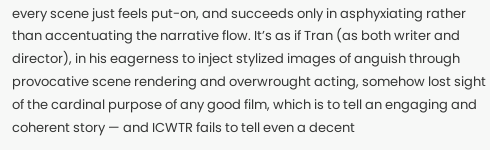every scene just feels put-on, and succeeds only in asphyxiating rather than accentuating the narrative flow. It’s as if Tran (as both writer and director), in his eagerness to inject stylized images of anguish through provocative scene rendering and overwrought acting, somehow lost sight of the cardinal purpose of any good film, which is to tell an engaging and coherent story — and ICWTR fails to tell even a decent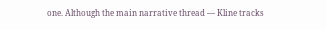one. Although the main narrative thread — Kline tracks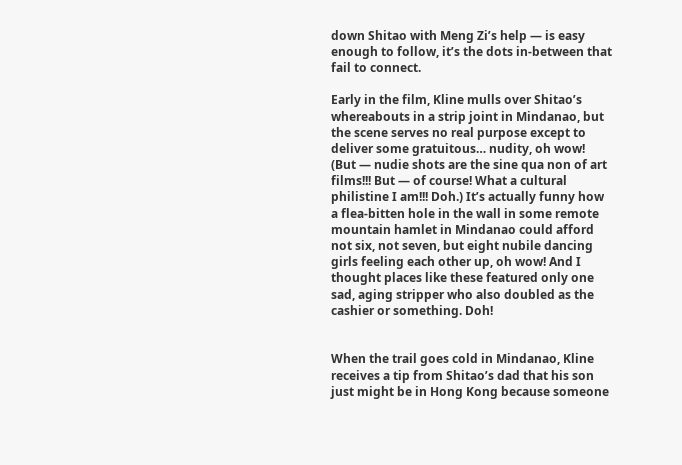down Shitao with Meng Zi’s help — is easy enough to follow, it’s the dots in-between that fail to connect.

Early in the film, Kline mulls over Shitao’s whereabouts in a strip joint in Mindanao, but the scene serves no real purpose except to deliver some gratuitous… nudity, oh wow! (But — nudie shots are the sine qua non of art films!!! But — of course! What a cultural philistine I am!!! Doh.) It’s actually funny how a flea-bitten hole in the wall in some remote mountain hamlet in Mindanao could afford not six, not seven, but eight nubile dancing girls feeling each other up, oh wow! And I thought places like these featured only one sad, aging stripper who also doubled as the cashier or something. Doh!


When the trail goes cold in Mindanao, Kline receives a tip from Shitao’s dad that his son just might be in Hong Kong because someone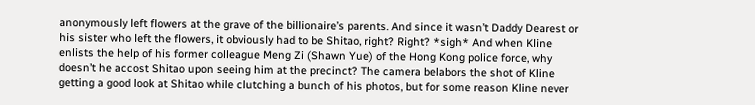anonymously left flowers at the grave of the billionaire’s parents. And since it wasn’t Daddy Dearest or his sister who left the flowers, it obviously had to be Shitao, right? Right? *sigh* And when Kline enlists the help of his former colleague Meng Zi (Shawn Yue) of the Hong Kong police force, why doesn’t he accost Shitao upon seeing him at the precinct? The camera belabors the shot of Kline getting a good look at Shitao while clutching a bunch of his photos, but for some reason Kline never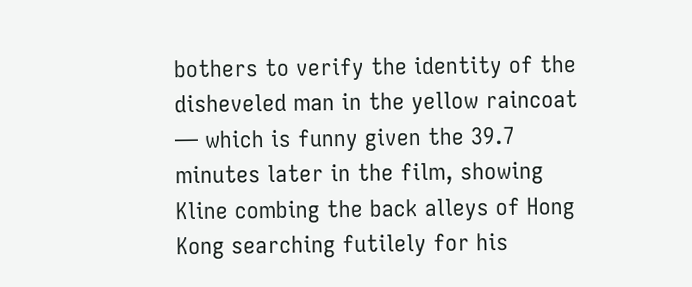bothers to verify the identity of the disheveled man in the yellow raincoat — which is funny given the 39.7 minutes later in the film, showing Kline combing the back alleys of Hong Kong searching futilely for his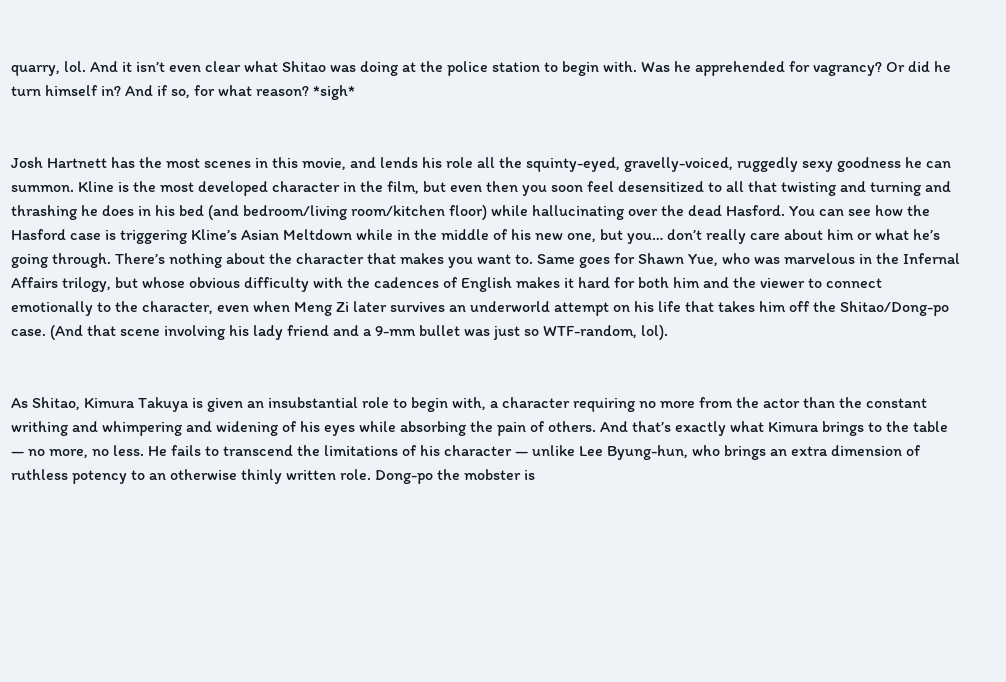quarry, lol. And it isn’t even clear what Shitao was doing at the police station to begin with. Was he apprehended for vagrancy? Or did he turn himself in? And if so, for what reason? *sigh*


Josh Hartnett has the most scenes in this movie, and lends his role all the squinty-eyed, gravelly-voiced, ruggedly sexy goodness he can summon. Kline is the most developed character in the film, but even then you soon feel desensitized to all that twisting and turning and thrashing he does in his bed (and bedroom/living room/kitchen floor) while hallucinating over the dead Hasford. You can see how the Hasford case is triggering Kline’s Asian Meltdown while in the middle of his new one, but you… don’t really care about him or what he’s going through. There’s nothing about the character that makes you want to. Same goes for Shawn Yue, who was marvelous in the Infernal Affairs trilogy, but whose obvious difficulty with the cadences of English makes it hard for both him and the viewer to connect emotionally to the character, even when Meng Zi later survives an underworld attempt on his life that takes him off the Shitao/Dong-po case. (And that scene involving his lady friend and a 9-mm bullet was just so WTF-random, lol).


As Shitao, Kimura Takuya is given an insubstantial role to begin with, a character requiring no more from the actor than the constant writhing and whimpering and widening of his eyes while absorbing the pain of others. And that’s exactly what Kimura brings to the table — no more, no less. He fails to transcend the limitations of his character — unlike Lee Byung-hun, who brings an extra dimension of ruthless potency to an otherwise thinly written role. Dong-po the mobster is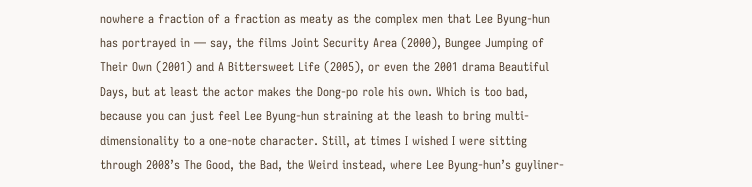nowhere a fraction of a fraction as meaty as the complex men that Lee Byung-hun has portrayed in — say, the films Joint Security Area (2000), Bungee Jumping of Their Own (2001) and A Bittersweet Life (2005), or even the 2001 drama Beautiful Days, but at least the actor makes the Dong-po role his own. Which is too bad, because you can just feel Lee Byung-hun straining at the leash to bring multi-dimensionality to a one-note character. Still, at times I wished I were sitting through 2008’s The Good, the Bad, the Weird instead, where Lee Byung-hun’s guyliner-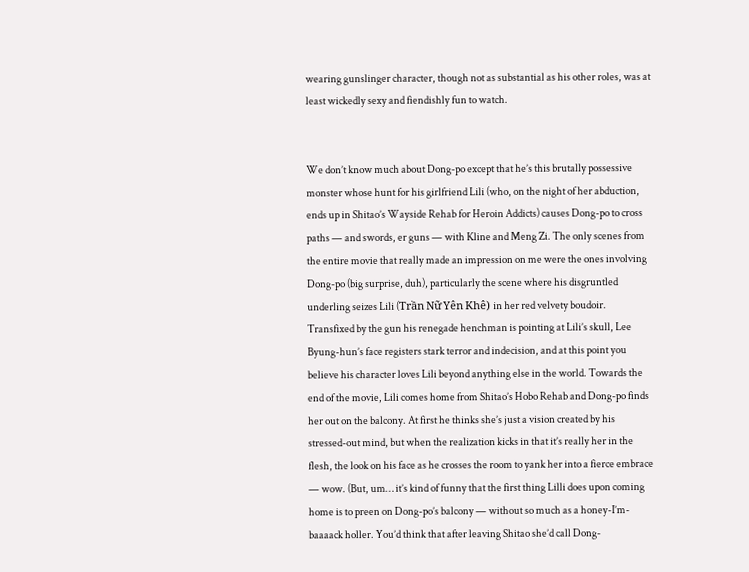wearing gunslinger character, though not as substantial as his other roles, was at least wickedly sexy and fiendishly fun to watch.


We don’t know much about Dong-po except that he’s this brutally possessive monster whose hunt for his girlfriend Lili (who, on the night of her abduction, ends up in Shitao’s Wayside Rehab for Heroin Addicts) causes Dong-po to cross paths — and swords, er guns — with Kline and Meng Zi. The only scenes from the entire movie that really made an impression on me were the ones involving Dong-po (big surprise, duh), particularly the scene where his disgruntled underling seizes Lili (Trần Nữ Yên Khê) in her red velvety boudoir. Transfixed by the gun his renegade henchman is pointing at Lili’s skull, Lee Byung-hun’s face registers stark terror and indecision, and at this point you believe his character loves Lili beyond anything else in the world. Towards the end of the movie, Lili comes home from Shitao’s Hobo Rehab and Dong-po finds her out on the balcony. At first he thinks she’s just a vision created by his stressed-out mind, but when the realization kicks in that it’s really her in the flesh, the look on his face as he crosses the room to yank her into a fierce embrace — wow. (But, um… it’s kind of funny that the first thing Lilli does upon coming home is to preen on Dong-po’s balcony — without so much as a honey-I’m-baaaack holler. You’d think that after leaving Shitao she’d call Dong-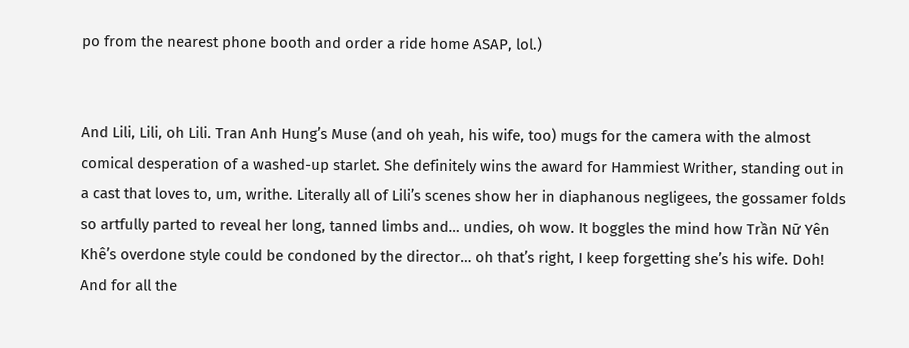po from the nearest phone booth and order a ride home ASAP, lol.)


And Lili, Lili, oh Lili. Tran Anh Hung’s Muse (and oh yeah, his wife, too) mugs for the camera with the almost comical desperation of a washed-up starlet. She definitely wins the award for Hammiest Writher, standing out in a cast that loves to, um, writhe. Literally all of Lili’s scenes show her in diaphanous negligees, the gossamer folds so artfully parted to reveal her long, tanned limbs and… undies, oh wow. It boggles the mind how Trần Nữ Yên Khê’s overdone style could be condoned by the director… oh that’s right, I keep forgetting she’s his wife. Doh! And for all the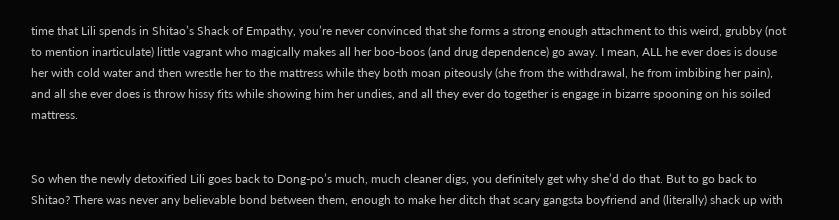time that Lili spends in Shitao’s Shack of Empathy, you’re never convinced that she forms a strong enough attachment to this weird, grubby (not to mention inarticulate) little vagrant who magically makes all her boo-boos (and drug dependence) go away. I mean, ALL he ever does is douse her with cold water and then wrestle her to the mattress while they both moan piteously (she from the withdrawal, he from imbibing her pain), and all she ever does is throw hissy fits while showing him her undies, and all they ever do together is engage in bizarre spooning on his soiled mattress.


So when the newly detoxified Lili goes back to Dong-po’s much, much cleaner digs, you definitely get why she’d do that. But to go back to Shitao? There was never any believable bond between them, enough to make her ditch that scary gangsta boyfriend and (literally) shack up with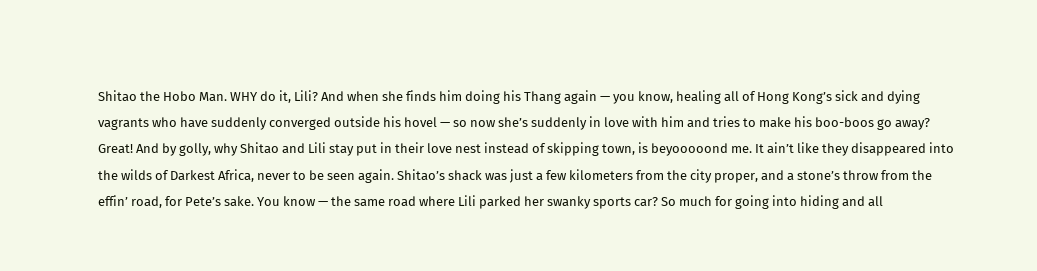Shitao the Hobo Man. WHY do it, Lili? And when she finds him doing his Thang again — you know, healing all of Hong Kong’s sick and dying vagrants who have suddenly converged outside his hovel — so now she’s suddenly in love with him and tries to make his boo-boos go away? Great! And by golly, why Shitao and Lili stay put in their love nest instead of skipping town, is beyooooond me. It ain’t like they disappeared into the wilds of Darkest Africa, never to be seen again. Shitao’s shack was just a few kilometers from the city proper, and a stone’s throw from the effin’ road, for Pete’s sake. You know — the same road where Lili parked her swanky sports car? So much for going into hiding and all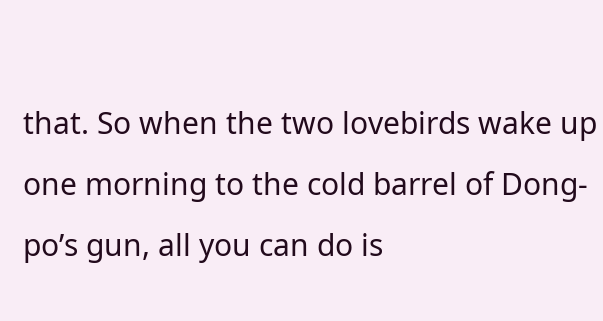that. So when the two lovebirds wake up one morning to the cold barrel of Dong-po’s gun, all you can do is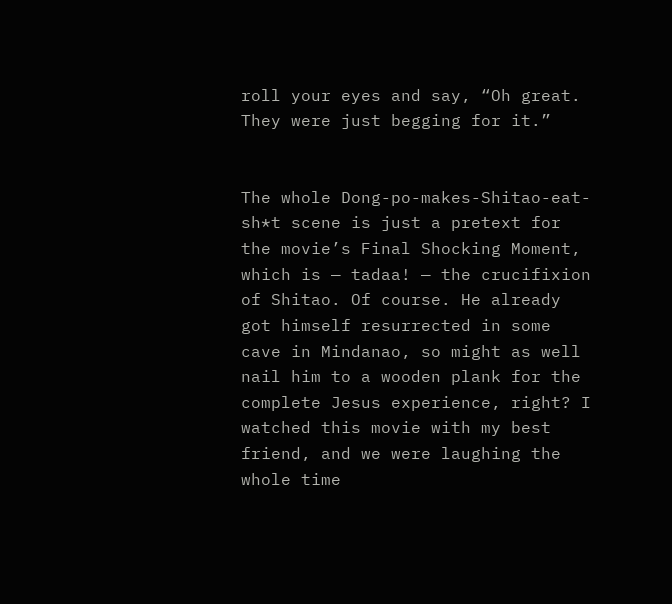roll your eyes and say, “Oh great. They were just begging for it.”


The whole Dong-po-makes-Shitao-eat-sh*t scene is just a pretext for the movie’s Final Shocking Moment, which is — tadaa! — the crucifixion of Shitao. Of course. He already got himself resurrected in some cave in Mindanao, so might as well nail him to a wooden plank for the complete Jesus experience, right? I watched this movie with my best friend, and we were laughing the whole time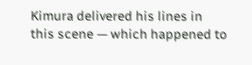Kimura delivered his lines in this scene — which happened to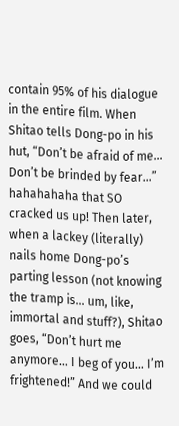contain 95% of his dialogue in the entire film. When Shitao tells Dong-po in his hut, “Don’t be afraid of me… Don’t be brinded by fear…” hahahahaha that SO cracked us up! Then later, when a lackey (literally) nails home Dong-po’s parting lesson (not knowing the tramp is… um, like, immortal and stuff?), Shitao goes, “Don’t hurt me anymore… I beg of you… I’m frightened!” And we could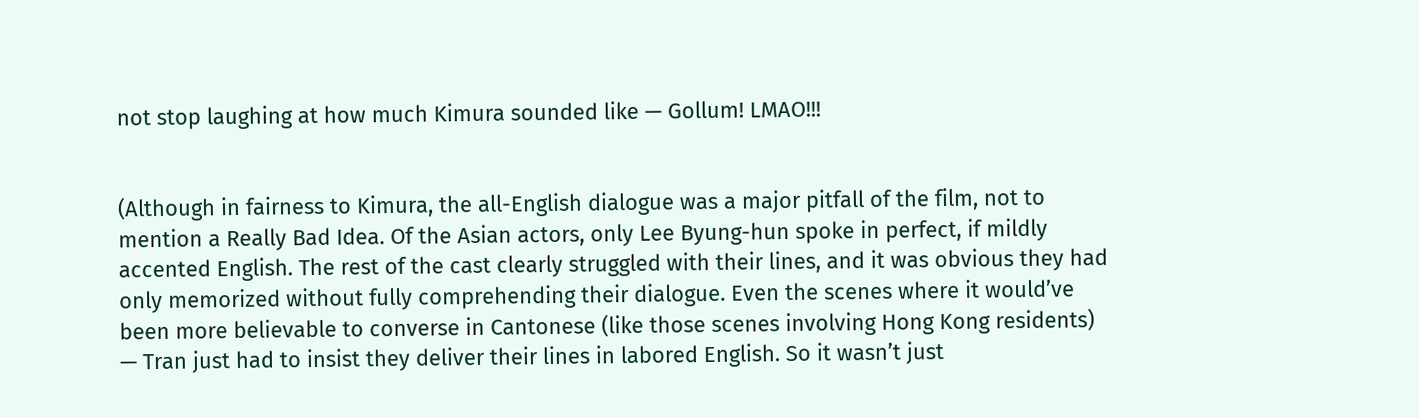not stop laughing at how much Kimura sounded like — Gollum! LMAO!!!


(Although in fairness to Kimura, the all-English dialogue was a major pitfall of the film, not to mention a Really Bad Idea. Of the Asian actors, only Lee Byung-hun spoke in perfect, if mildly accented English. The rest of the cast clearly struggled with their lines, and it was obvious they had only memorized without fully comprehending their dialogue. Even the scenes where it would’ve been more believable to converse in Cantonese (like those scenes involving Hong Kong residents) — Tran just had to insist they deliver their lines in labored English. So it wasn’t just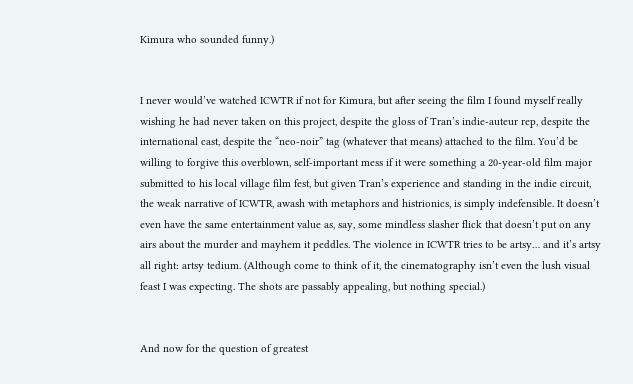Kimura who sounded funny.)


I never would’ve watched ICWTR if not for Kimura, but after seeing the film I found myself really wishing he had never taken on this project, despite the gloss of Tran’s indie-auteur rep, despite the international cast, despite the “neo-noir” tag (whatever that means) attached to the film. You’d be willing to forgive this overblown, self-important mess if it were something a 20-year-old film major submitted to his local village film fest, but given Tran’s experience and standing in the indie circuit, the weak narrative of ICWTR, awash with metaphors and histrionics, is simply indefensible. It doesn’t even have the same entertainment value as, say, some mindless slasher flick that doesn’t put on any airs about the murder and mayhem it peddles. The violence in ICWTR tries to be artsy… and it’s artsy all right: artsy tedium. (Although come to think of it, the cinematography isn’t even the lush visual feast I was expecting. The shots are passably appealing, but nothing special.)


And now for the question of greatest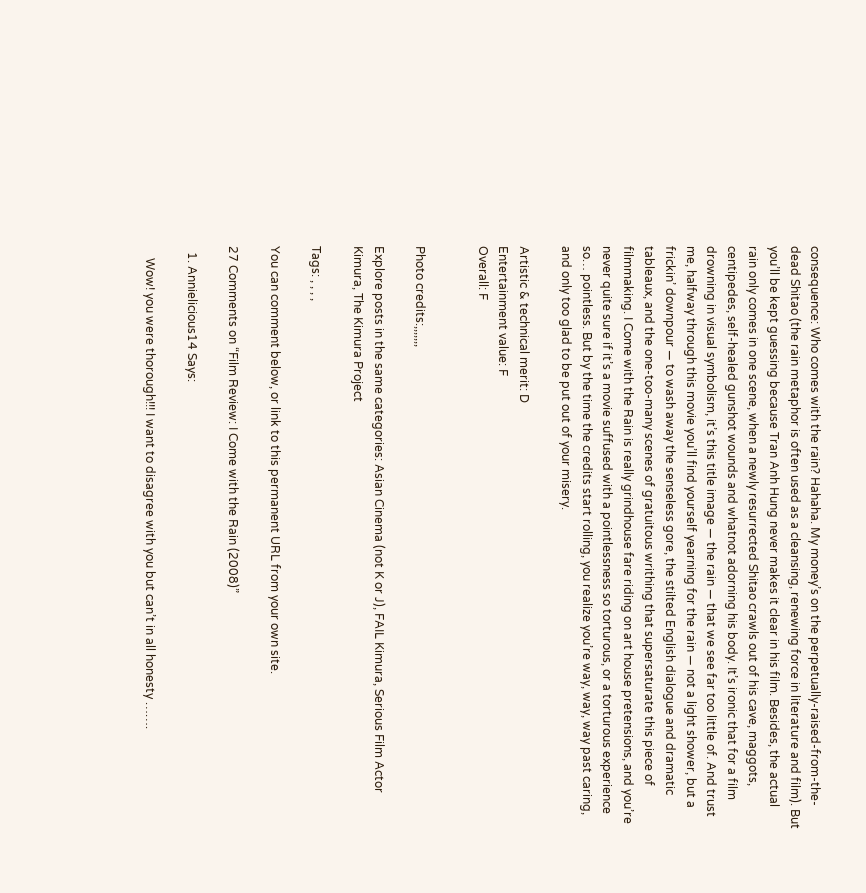consequence: Who comes with the rain? Hahaha. My money’s on the perpetually-raised-from-the-dead Shitao (the rain metaphor is often used as a cleansing, renewing force in literature and film). But you’ll be kept guessing because Tran Anh Hung never makes it clear in his film. Besides, the actual rain only comes in one scene, when a newly resurrected Shitao crawls out of his cave, maggots, centipedes, self-healed gunshot wounds and whatnot adorning his body. It’s ironic that for a film drowning in visual symbolism, it’s this title image — the rain — that we see far too little of. And trust me, halfway through this movie you’ll find yourself yearning for the rain — not a light shower, but a frickin’ downpour — to wash away the senseless gore, the stilted English dialogue and dramatic tableaux, and the one-too-many scenes of gratuitous writhing that supersaturate this piece of filmmaking. I Come with the Rain is really grindhouse fare riding on art house pretensions, and you’re never quite sure if it’s a movie suffused with a pointlessness so torturous, or a torturous experience so… pointless. But by the time the credits start rolling, you realize you’re way, way, way past caring, and only too glad to be put out of your misery.

Artistic & technical merit: D
Entertainment value: F
Overall: F


Photo credits:,,,,,,,

Explore posts in the same categories: Asian Cinema (not K or J), FAIL Kimura, Serious Film Actor Kimura, The Kimura Project

Tags: , , , ,

You can comment below, or link to this permanent URL from your own site.

27 Comments on “Film Review: I Come with the Rain (2008)”

  1. Annielicious14 Says:

    Wow! you were thorough!!! I want to disagree with you but can’t in all honesty …….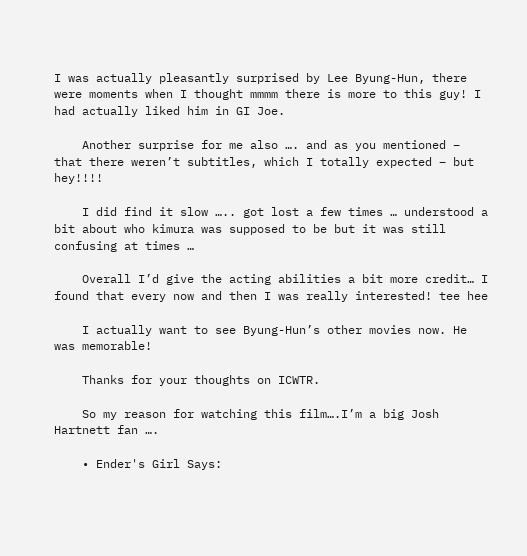I was actually pleasantly surprised by Lee Byung-Hun, there were moments when I thought mmmm there is more to this guy! I had actually liked him in GI Joe.

    Another surprise for me also …. and as you mentioned – that there weren’t subtitles, which I totally expected – but hey!!!!

    I did find it slow ….. got lost a few times … understood a bit about who kimura was supposed to be but it was still confusing at times …

    Overall I’d give the acting abilities a bit more credit… I found that every now and then I was really interested! tee hee

    I actually want to see Byung-Hun’s other movies now. He was memorable!

    Thanks for your thoughts on ICWTR.

    So my reason for watching this film….I’m a big Josh Hartnett fan ….

    • Ender's Girl Says: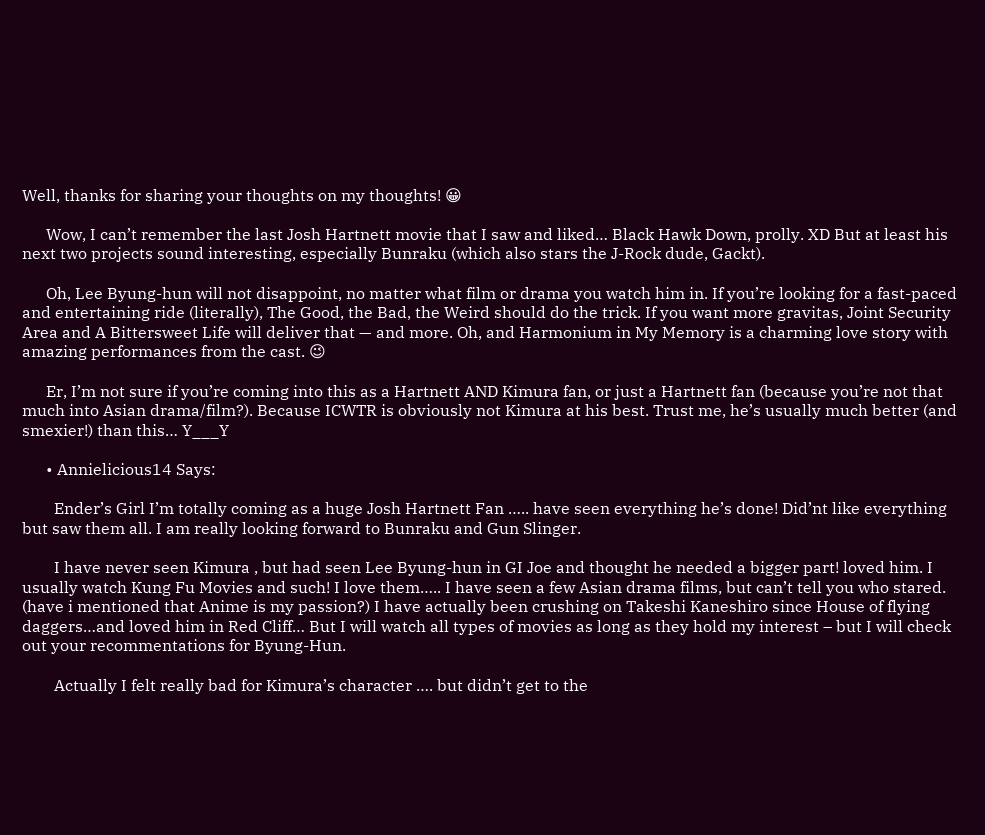Well, thanks for sharing your thoughts on my thoughts! 😀

      Wow, I can’t remember the last Josh Hartnett movie that I saw and liked… Black Hawk Down, prolly. XD But at least his next two projects sound interesting, especially Bunraku (which also stars the J-Rock dude, Gackt).

      Oh, Lee Byung-hun will not disappoint, no matter what film or drama you watch him in. If you’re looking for a fast-paced and entertaining ride (literally), The Good, the Bad, the Weird should do the trick. If you want more gravitas, Joint Security Area and A Bittersweet Life will deliver that — and more. Oh, and Harmonium in My Memory is a charming love story with amazing performances from the cast. 😉

      Er, I’m not sure if you’re coming into this as a Hartnett AND Kimura fan, or just a Hartnett fan (because you’re not that much into Asian drama/film?). Because ICWTR is obviously not Kimura at his best. Trust me, he’s usually much better (and smexier!) than this… Y___Y

      • Annielicious14 Says:

        Ender’s Girl I’m totally coming as a huge Josh Hartnett Fan ….. have seen everything he’s done! Did’nt like everything but saw them all. I am really looking forward to Bunraku and Gun Slinger.

        I have never seen Kimura , but had seen Lee Byung-hun in GI Joe and thought he needed a bigger part! loved him. I usually watch Kung Fu Movies and such! I love them….. I have seen a few Asian drama films, but can’t tell you who stared. (have i mentioned that Anime is my passion?) I have actually been crushing on Takeshi Kaneshiro since House of flying daggers…and loved him in Red Cliff… But I will watch all types of movies as long as they hold my interest – but I will check out your recommentations for Byung-Hun.

        Actually I felt really bad for Kimura’s character …. but didn’t get to the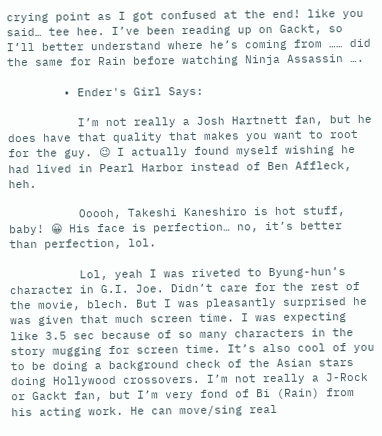crying point as I got confused at the end! like you said… tee hee. I’ve been reading up on Gackt, so I’ll better understand where he’s coming from …… did the same for Rain before watching Ninja Assassin ….

        • Ender's Girl Says:

          I’m not really a Josh Hartnett fan, but he does have that quality that makes you want to root for the guy. 😉 I actually found myself wishing he had lived in Pearl Harbor instead of Ben Affleck, heh.

          Ooooh, Takeshi Kaneshiro is hot stuff, baby! 😀 His face is perfection… no, it’s better than perfection, lol.

          Lol, yeah I was riveted to Byung-hun’s character in G.I. Joe. Didn’t care for the rest of the movie, blech. But I was pleasantly surprised he was given that much screen time. I was expecting like 3.5 sec because of so many characters in the story mugging for screen time. It’s also cool of you to be doing a background check of the Asian stars doing Hollywood crossovers. I’m not really a J-Rock or Gackt fan, but I’m very fond of Bi (Rain) from his acting work. He can move/sing real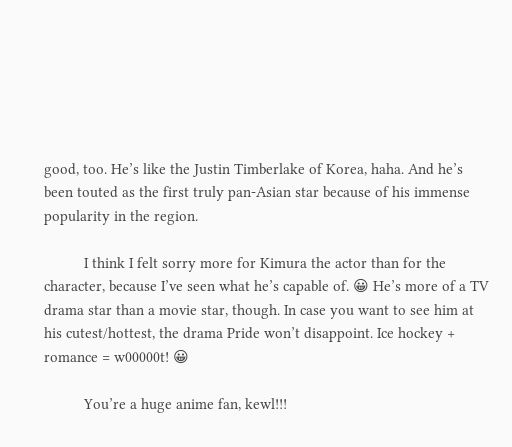good, too. He’s like the Justin Timberlake of Korea, haha. And he’s been touted as the first truly pan-Asian star because of his immense popularity in the region.

          I think I felt sorry more for Kimura the actor than for the character, because I’ve seen what he’s capable of. 😀 He’s more of a TV drama star than a movie star, though. In case you want to see him at his cutest/hottest, the drama Pride won’t disappoint. Ice hockey + romance = w00000t! 😀

          You’re a huge anime fan, kewl!!!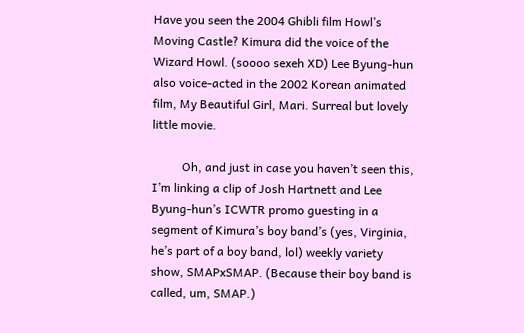Have you seen the 2004 Ghibli film Howl’s Moving Castle? Kimura did the voice of the Wizard Howl. (soooo sexeh XD) Lee Byung-hun also voice-acted in the 2002 Korean animated film, My Beautiful Girl, Mari. Surreal but lovely little movie.

          Oh, and just in case you haven’t seen this, I’m linking a clip of Josh Hartnett and Lee Byung-hun’s ICWTR promo guesting in a segment of Kimura’s boy band’s (yes, Virginia, he’s part of a boy band, lol) weekly variety show, SMAPxSMAP. (Because their boy band is called, um, SMAP.)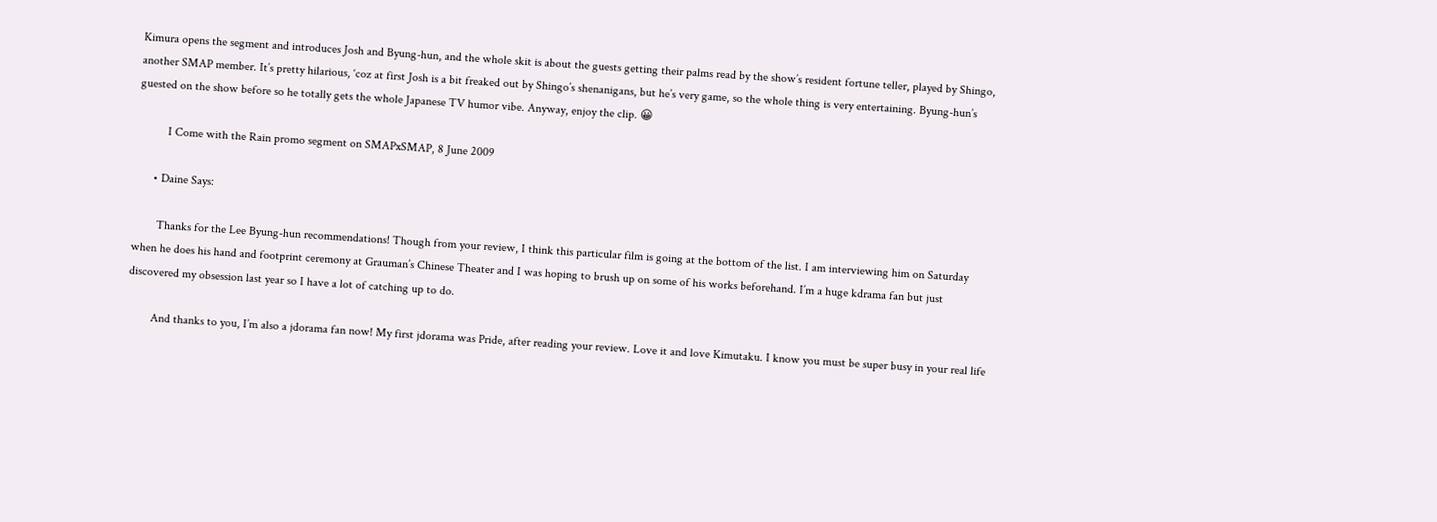Kimura opens the segment and introduces Josh and Byung-hun, and the whole skit is about the guests getting their palms read by the show’s resident fortune teller, played by Shingo, another SMAP member. It’s pretty hilarious, ‘coz at first Josh is a bit freaked out by Shingo’s shenanigans, but he’s very game, so the whole thing is very entertaining. Byung-hun’s guested on the show before so he totally gets the whole Japanese TV humor vibe. Anyway, enjoy the clip. 😀

          I Come with the Rain promo segment on SMAPxSMAP, 8 June 2009

      • Daine Says:

        Thanks for the Lee Byung-hun recommendations! Though from your review, I think this particular film is going at the bottom of the list. I am interviewing him on Saturday when he does his hand and footprint ceremony at Grauman’s Chinese Theater and I was hoping to brush up on some of his works beforehand. I’m a huge kdrama fan but just discovered my obsession last year so I have a lot of catching up to do.

        And thanks to you, I’m also a jdorama fan now! My first jdorama was Pride, after reading your review. Love it and love Kimutaku. I know you must be super busy in your real life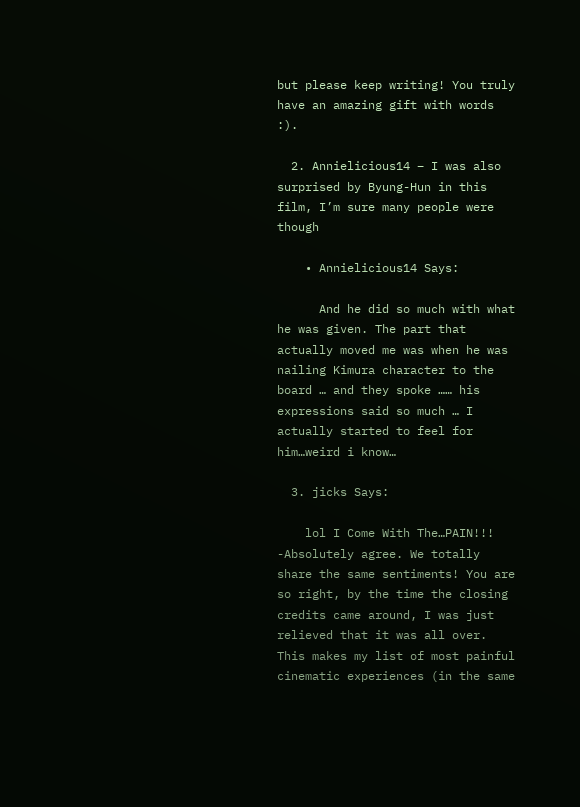but please keep writing! You truly have an amazing gift with words :).

  2. Annielicious14 – I was also surprised by Byung-Hun in this film, I’m sure many people were though

    • Annielicious14 Says:

      And he did so much with what he was given. The part that actually moved me was when he was nailing Kimura character to the board … and they spoke …… his expressions said so much … I actually started to feel for him…weird i know…

  3. jicks Says:

    lol I Come With The…PAIN!!! -Absolutely agree. We totally share the same sentiments! You are so right, by the time the closing credits came around, I was just relieved that it was all over. This makes my list of most painful cinematic experiences (in the same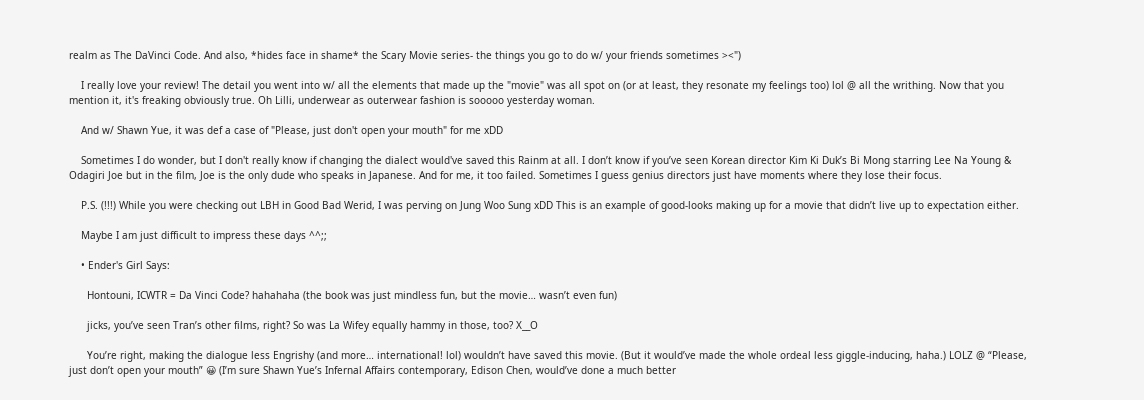realm as The DaVinci Code. And also, *hides face in shame* the Scary Movie series- the things you go to do w/ your friends sometimes ><")

    I really love your review! The detail you went into w/ all the elements that made up the "movie" was all spot on (or at least, they resonate my feelings too) lol @ all the writhing. Now that you mention it, it's freaking obviously true. Oh Lilli, underwear as outerwear fashion is sooooo yesterday woman.

    And w/ Shawn Yue, it was def a case of "Please, just don't open your mouth" for me xDD

    Sometimes I do wonder, but I don't really know if changing the dialect would've saved this Rainm at all. I don’t know if you’ve seen Korean director Kim Ki Duk’s Bi Mong starring Lee Na Young & Odagiri Joe but in the film, Joe is the only dude who speaks in Japanese. And for me, it too failed. Sometimes I guess genius directors just have moments where they lose their focus.

    P.S. (!!!) While you were checking out LBH in Good Bad Werid, I was perving on Jung Woo Sung xDD This is an example of good-looks making up for a movie that didn’t live up to expectation either.

    Maybe I am just difficult to impress these days ^^;;

    • Ender's Girl Says:

      Hontouni, ICWTR = Da Vinci Code? hahahaha (the book was just mindless fun, but the movie… wasn’t even fun)

      jicks, you’ve seen Tran’s other films, right? So was La Wifey equally hammy in those, too? X__O

      You’re right, making the dialogue less Engrishy (and more… international! lol) wouldn’t have saved this movie. (But it would’ve made the whole ordeal less giggle-inducing, haha.) LOLZ @ “Please, just don’t open your mouth” 😀 (I’m sure Shawn Yue’s Infernal Affairs contemporary, Edison Chen, would’ve done a much better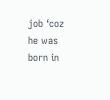job ‘coz he was born in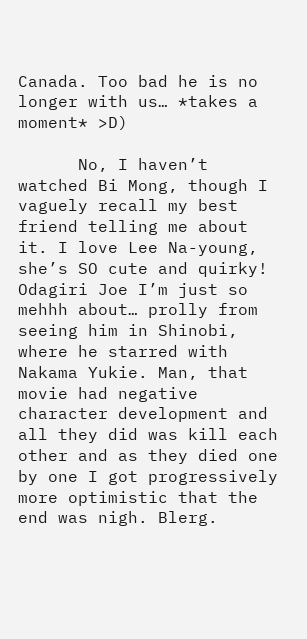Canada. Too bad he is no longer with us… *takes a moment* >D)

      No, I haven’t watched Bi Mong, though I vaguely recall my best friend telling me about it. I love Lee Na-young, she’s SO cute and quirky! Odagiri Joe I’m just so mehhh about… prolly from seeing him in Shinobi, where he starred with Nakama Yukie. Man, that movie had negative character development and all they did was kill each other and as they died one by one I got progressively more optimistic that the end was nigh. Blerg.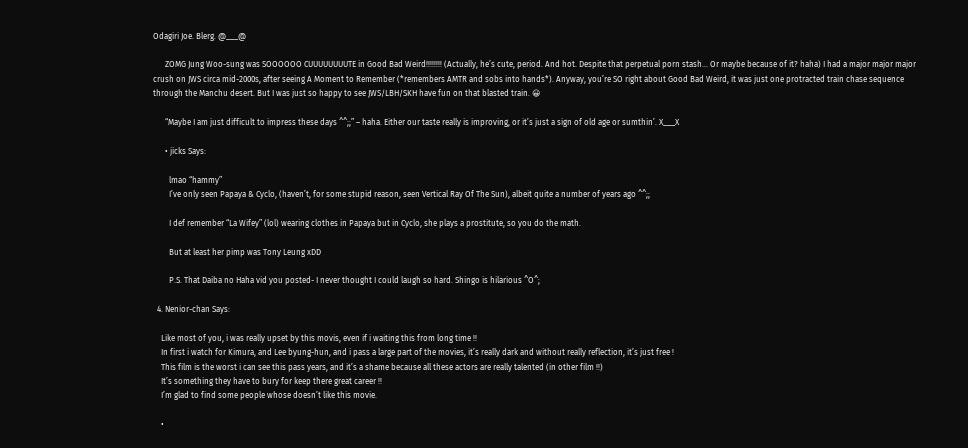Odagiri Joe. Blerg. @___@

      ZOMG Jung Woo-sung was SOOOOOO CUUUUUUUUTE in Good Bad Weird!!!!!!!! (Actually, he’s cute, period. And hot. Despite that perpetual porn stash… Or maybe because of it? haha) I had a major major major crush on JWS circa mid-2000s, after seeing A Moment to Remember (*remembers AMTR and sobs into hands*). Anyway, you’re SO right about Good Bad Weird, it was just one protracted train chase sequence through the Manchu desert. But I was just so happy to see JWS/LBH/SKH have fun on that blasted train. 😀

      “Maybe I am just difficult to impress these days ^^;;” – haha. Either our taste really is improving, or it’s just a sign of old age or sumthin’. X___X

      • jicks Says:

        lmao “hammy”
        I’ve only seen Papaya & Cyclo, (haven’t, for some stupid reason, seen Vertical Ray Of The Sun), albeit quite a number of years ago ^^;;

        I def remember “La Wifey” (lol) wearing clothes in Papaya but in Cyclo, she plays a prostitute, so you do the math.

        But at least her pimp was Tony Leung xDD

        P.S. That Daiba no Haha vid you posted- I never thought I could laugh so hard. Shingo is hilarious ^O^;

  4. Nenior-chan Says:

    Like most of you, i was really upset by this movis, even if i waiting this from long time !!
    In first i watch for Kimura, and Lee byung-hun, and i pass a large part of the movies, it’s really dark and without really reflection, it’s just free !
    This film is the worst i can see this pass years, and it’s a shame because all these actors are really talented (in other film !!)
    It’s something they have to bury for keep there great career !!
    I’m glad to find some people whose doesn’t like this movie.

    •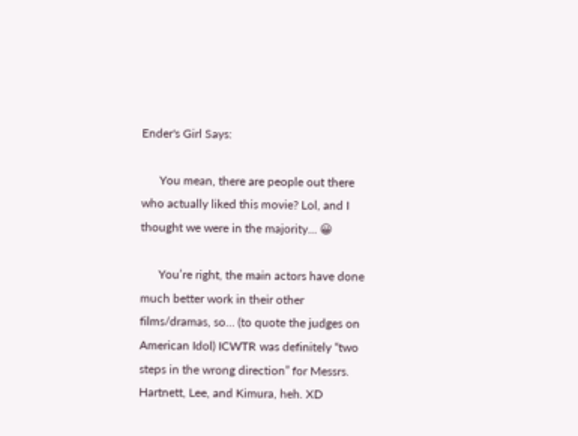Ender's Girl Says:

      You mean, there are people out there who actually liked this movie? Lol, and I thought we were in the majority… 😀

      You’re right, the main actors have done much better work in their other films/dramas, so… (to quote the judges on American Idol) ICWTR was definitely “two steps in the wrong direction” for Messrs. Hartnett, Lee, and Kimura, heh. XD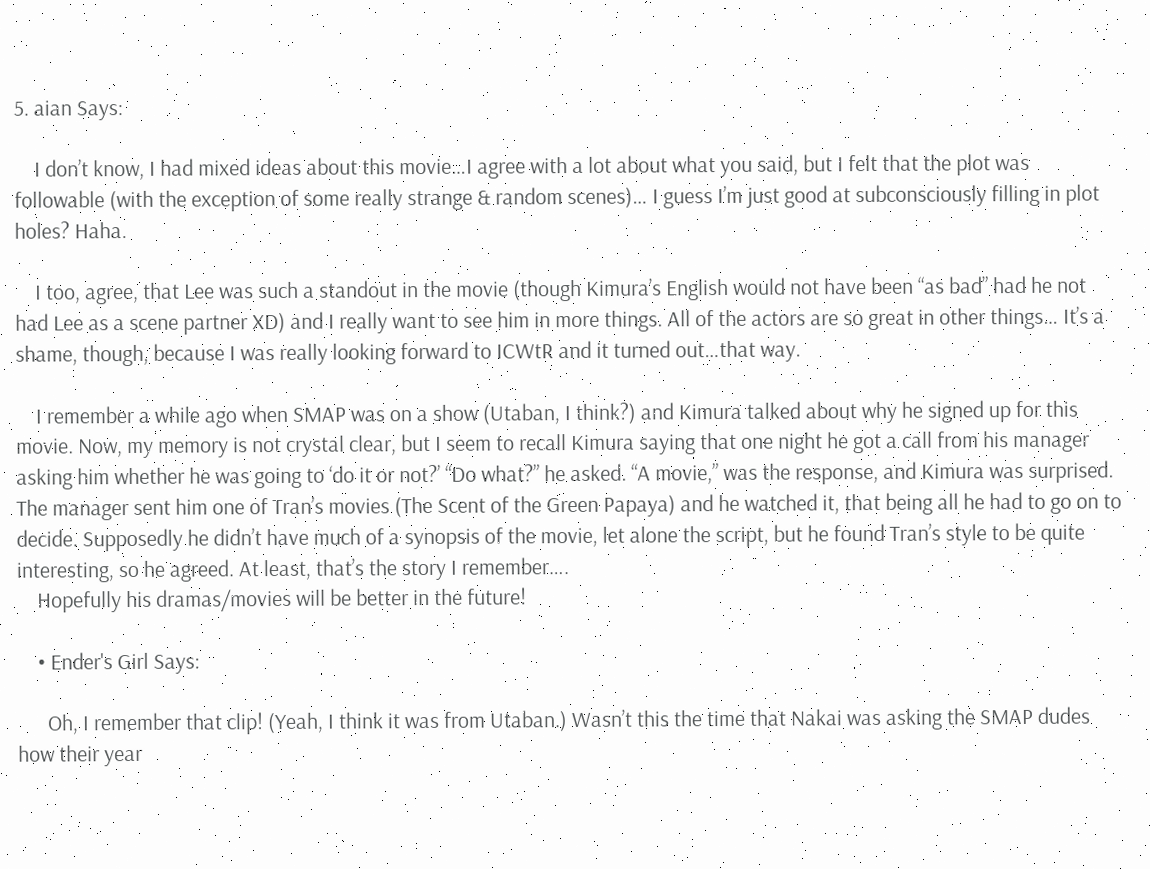5. aian Says:

    I don’t know, I had mixed ideas about this movie…I agree with a lot about what you said, but I felt that the plot was followable (with the exception of some really strange & random scenes)… I guess I’m just good at subconsciously filling in plot holes? Haha.

    I too, agree, that Lee was such a standout in the movie (though Kimura’s English would not have been “as bad” had he not had Lee as a scene partner XD) and I really want to see him in more things. All of the actors are so great in other things… It’s a shame, though, because I was really looking forward to ICWtR and it turned out…that way.

    I remember a while ago when SMAP was on a show (Utaban, I think?) and Kimura talked about why he signed up for this movie. Now, my memory is not crystal clear, but I seem to recall Kimura saying that one night he got a call from his manager asking him whether he was going to ‘do it or not?’ “Do what?” he asked. “A movie,” was the response, and Kimura was surprised. The manager sent him one of Tran’s movies (The Scent of the Green Papaya) and he watched it, that being all he had to go on to decide. Supposedly he didn’t have much of a synopsis of the movie, let alone the script, but he found Tran’s style to be quite interesting, so he agreed. At least, that’s the story I remember….
    Hopefully his dramas/movies will be better in the future!

    • Ender's Girl Says:

      Oh, I remember that clip! (Yeah, I think it was from Utaban.) Wasn’t this the time that Nakai was asking the SMAP dudes how their year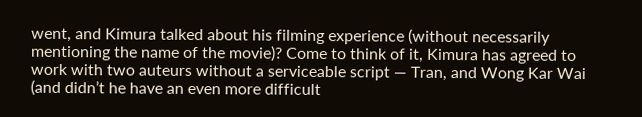went, and Kimura talked about his filming experience (without necessarily mentioning the name of the movie)? Come to think of it, Kimura has agreed to work with two auteurs without a serviceable script — Tran, and Wong Kar Wai (and didn’t he have an even more difficult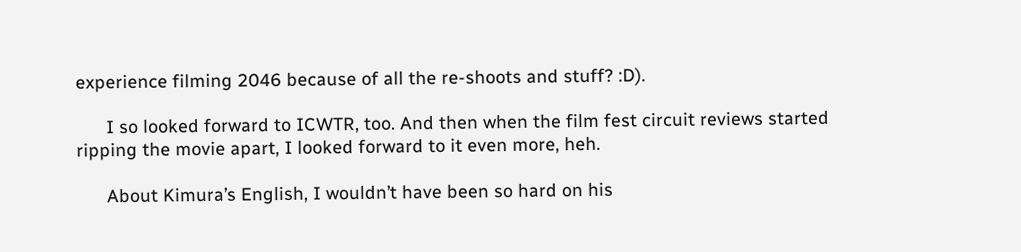experience filming 2046 because of all the re-shoots and stuff? :D).

      I so looked forward to ICWTR, too. And then when the film fest circuit reviews started ripping the movie apart, I looked forward to it even more, heh.

      About Kimura’s English, I wouldn’t have been so hard on his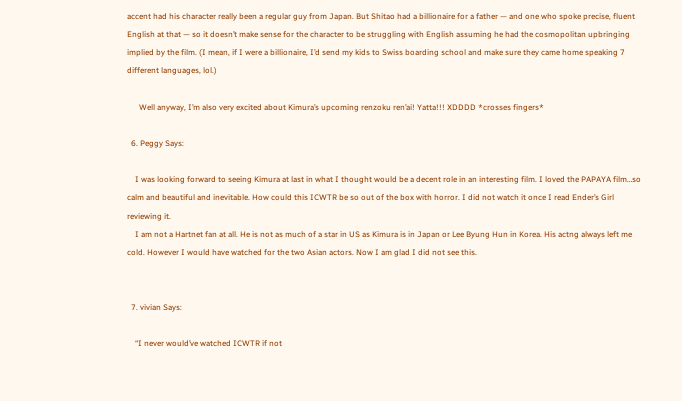accent had his character really been a regular guy from Japan. But Shitao had a billionaire for a father — and one who spoke precise, fluent English at that — so it doesn’t make sense for the character to be struggling with English assuming he had the cosmopolitan upbringing implied by the film. (I mean, if I were a billionaire, I’d send my kids to Swiss boarding school and make sure they came home speaking 7 different languages, lol.)

      Well anyway, I’m also very excited about Kimura’s upcoming renzoku ren’ai! Yatta!!! XDDDD *crosses fingers*

  6. Peggy Says:

    I was looking forward to seeing Kimura at last in what I thought would be a decent role in an interesting film. I loved the PAPAYA film…so calm and beautiful and inevitable. How could this ICWTR be so out of the box with horror. I did not watch it once I read Ender’s Girl reviewing it.
    I am not a Hartnet fan at all. He is not as much of a star in US as Kimura is in Japan or Lee Byung Hun in Korea. His actng always left me cold. However I would have watched for the two Asian actors. Now I am glad I did not see this.


  7. vivian Says:

    “I never would’ve watched ICWTR if not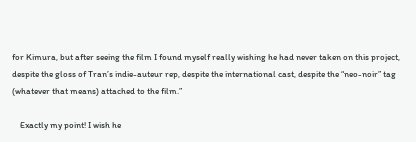for Kimura, but after seeing the film I found myself really wishing he had never taken on this project, despite the gloss of Tran’s indie-auteur rep, despite the international cast, despite the “neo-noir” tag (whatever that means) attached to the film.”

    Exactly my point! I wish he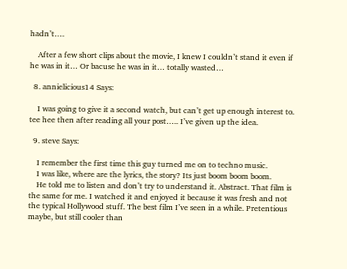hadn’t….

    After a few short clips about the movie, I knew I couldn’t stand it even if he was in it… Or bacuse he was in it… totally wasted…

  8. annielicious14 Says:

    I was going to give it a second watch, but can’t get up enough interest to. tee hee then after reading all your post….. I’ve given up the idea.

  9. steve Says:

    I remember the first time this guy turned me on to techno music.
    I was like, where are the lyrics, the story? Its just boom boom boom.
    He told me to listen and don’t try to understand it. Abstract. That film is the same for me. I watched it and enjoyed it because it was fresh and not the typical Hollywood stuff. The best film I’ve seen in a while. Pretentious maybe, but still cooler than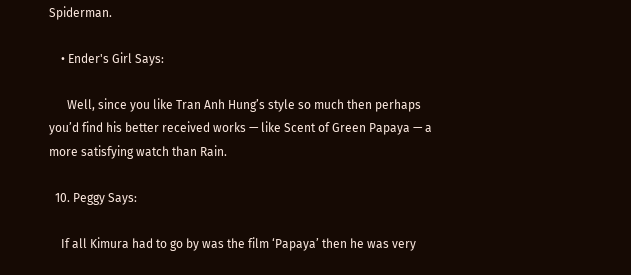Spiderman.

    • Ender's Girl Says:

      Well, since you like Tran Anh Hung’s style so much then perhaps you’d find his better received works — like Scent of Green Papaya — a more satisfying watch than Rain.

  10. Peggy Says:

    If all Kimura had to go by was the film ‘Papaya’ then he was very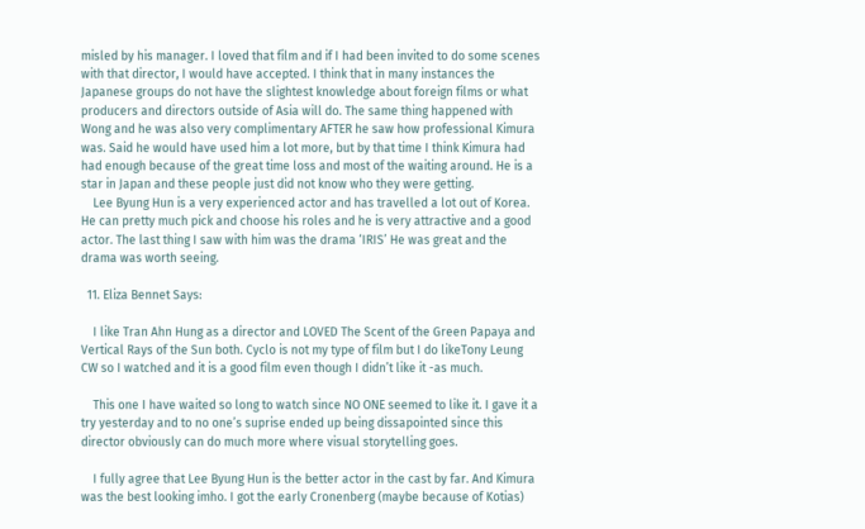misled by his manager. I loved that film and if I had been invited to do some scenes with that director, I would have accepted. I think that in many instances the Japanese groups do not have the slightest knowledge about foreign films or what producers and directors outside of Asia will do. The same thing happened with Wong and he was also very complimentary AFTER he saw how professional Kimura was. Said he would have used him a lot more, but by that time I think Kimura had had enough because of the great time loss and most of the waiting around. He is a star in Japan and these people just did not know who they were getting.
    Lee Byung Hun is a very experienced actor and has travelled a lot out of Korea. He can pretty much pick and choose his roles and he is very attractive and a good actor. The last thing I saw with him was the drama ‘IRIS’ He was great and the drama was worth seeing.

  11. Eliza Bennet Says:

    I like Tran Ahn Hung as a director and LOVED The Scent of the Green Papaya and Vertical Rays of the Sun both. Cyclo is not my type of film but I do likeTony Leung CW so I watched and it is a good film even though I didn’t like it -as much.

    This one I have waited so long to watch since NO ONE seemed to like it. I gave it a try yesterday and to no one’s suprise ended up being dissapointed since this director obviously can do much more where visual storytelling goes.

    I fully agree that Lee Byung Hun is the better actor in the cast by far. And Kimura was the best looking imho. I got the early Cronenberg (maybe because of Kotias)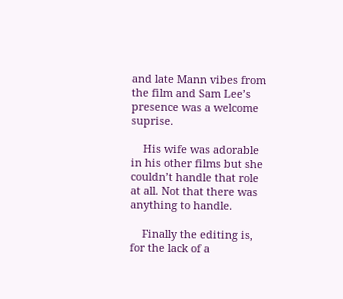and late Mann vibes from the film and Sam Lee’s presence was a welcome suprise.

    His wife was adorable in his other films but she couldn’t handle that role at all. Not that there was anything to handle.

    Finally the editing is, for the lack of a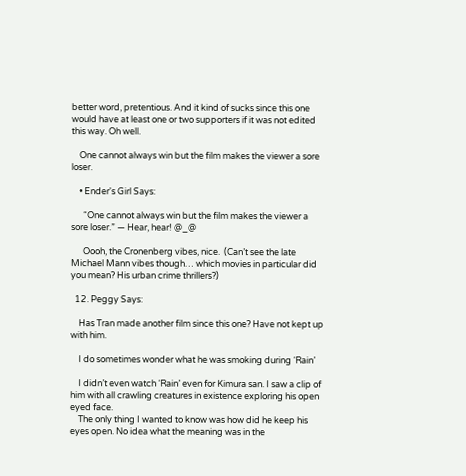better word, pretentious. And it kind of sucks since this one would have at least one or two supporters if it was not edited this way. Oh well.

    One cannot always win but the film makes the viewer a sore loser.

    • Ender's Girl Says:

      “One cannot always win but the film makes the viewer a sore loser.” — Hear, hear! @_@

      Oooh, the Cronenberg vibes, nice.  (Can’t see the late Michael Mann vibes though… which movies in particular did you mean? His urban crime thrillers?)

  12. Peggy Says:

    Has Tran made another film since this one? Have not kept up with him.

    I do sometimes wonder what he was smoking during ‘Rain’

    I didn’t even watch ‘Rain’ even for Kimura san. I saw a clip of him with all crawling creatures in existence exploring his open eyed face.
    The only thing I wanted to know was how did he keep his eyes open. No idea what the meaning was in the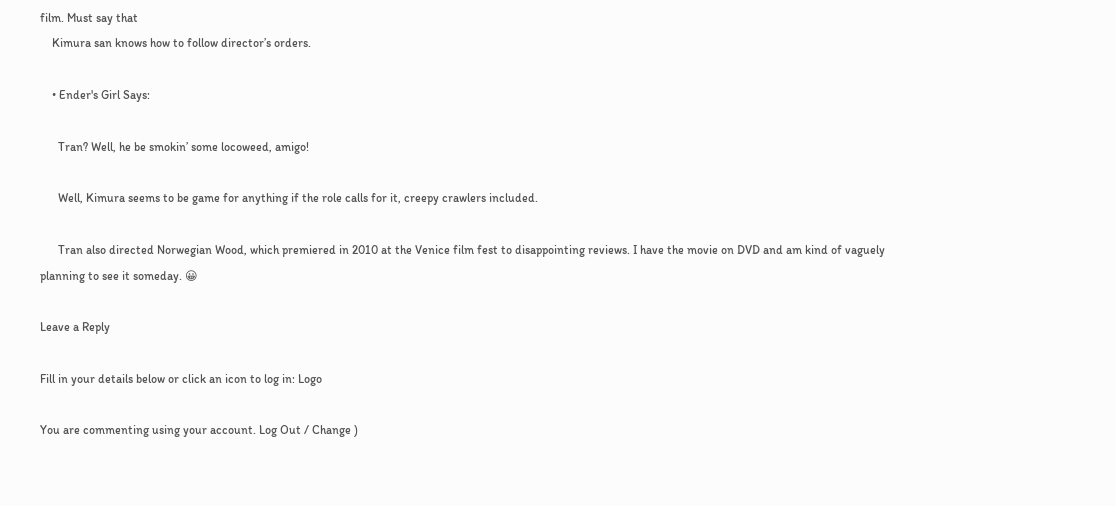film. Must say that
    Kimura san knows how to follow director’s orders.

    • Ender's Girl Says:

      Tran? Well, he be smokin’ some locoweed, amigo!

      Well, Kimura seems to be game for anything if the role calls for it, creepy crawlers included.

      Tran also directed Norwegian Wood, which premiered in 2010 at the Venice film fest to disappointing reviews. I have the movie on DVD and am kind of vaguely planning to see it someday. 😀

Leave a Reply

Fill in your details below or click an icon to log in: Logo

You are commenting using your account. Log Out / Change )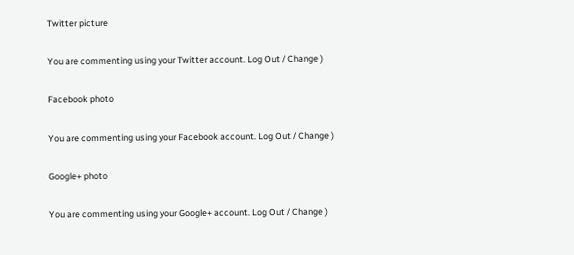Twitter picture

You are commenting using your Twitter account. Log Out / Change )

Facebook photo

You are commenting using your Facebook account. Log Out / Change )

Google+ photo

You are commenting using your Google+ account. Log Out / Change )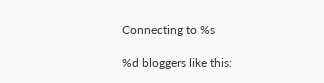Connecting to %s

%d bloggers like this: